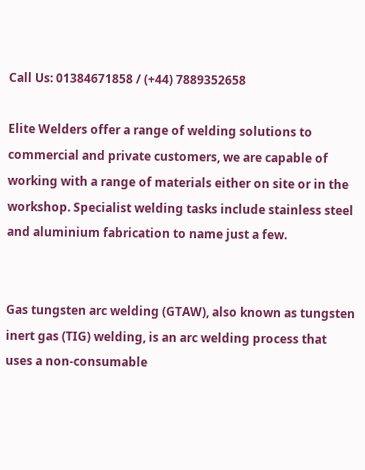Call Us: 01384671858 / (+44) 7889352658

Elite Welders offer a range of welding solutions to commercial and private customers, we are capable of working with a range of materials either on site or in the workshop. Specialist welding tasks include stainless steel and aluminium fabrication to name just a few.


Gas tungsten arc welding (GTAW), also known as tungsten inert gas (TIG) welding, is an arc welding process that uses a non-consumable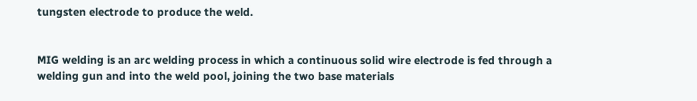tungsten electrode to produce the weld.


MIG welding is an arc welding process in which a continuous solid wire electrode is fed through a welding gun and into the weld pool, joining the two base materials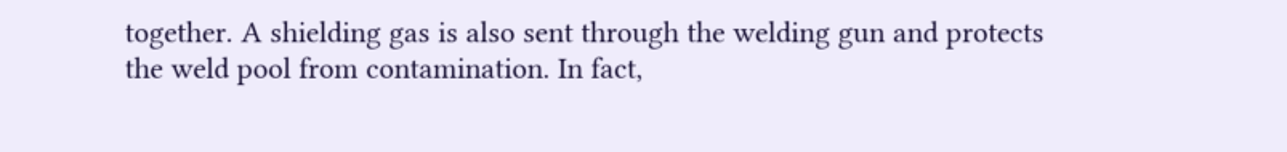together. A shielding gas is also sent through the welding gun and protects the weld pool from contamination. In fact,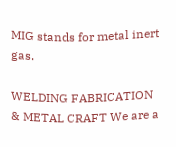MIG stands for metal inert gas.

WELDING FABRICATION & METAL CRAFT We are a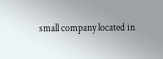small company located in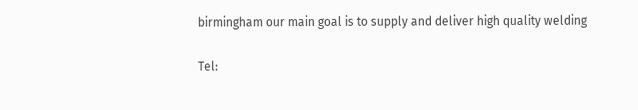birmingham our main goal is to supply and deliver high quality welding

Tel: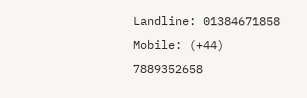Landline: 01384671858
Mobile: (+44) 7889352658